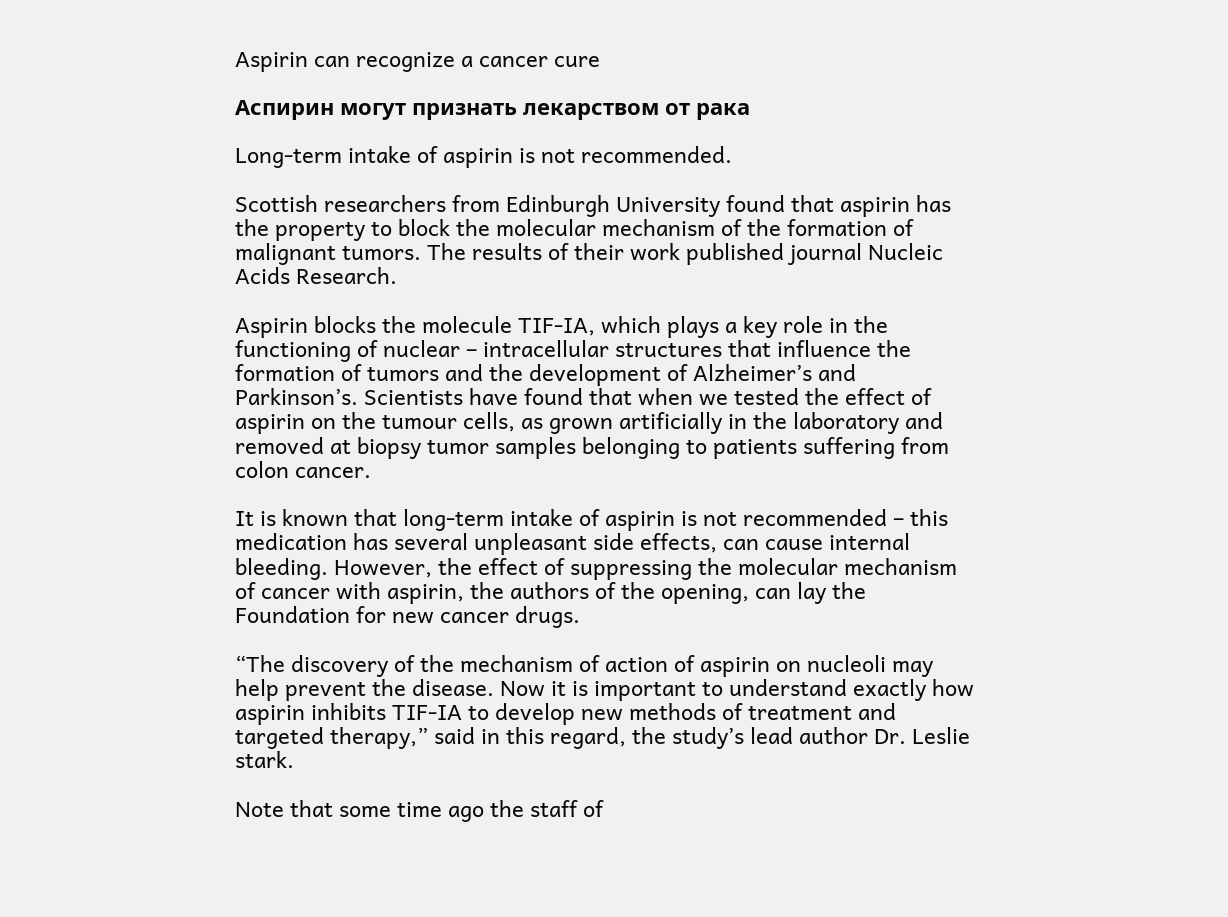Aspirin can recognize a cancer cure

Аспирин могут признать лекарством от рака

Long-term intake of aspirin is not recommended.

Scottish researchers from Edinburgh University found that aspirin has the property to block the molecular mechanism of the formation of malignant tumors. The results of their work published journal Nucleic Acids Research.

Aspirin blocks the molecule TIF-IA, which plays a key role in the functioning of nuclear – intracellular structures that influence the formation of tumors and the development of Alzheimer’s and Parkinson’s. Scientists have found that when we tested the effect of aspirin on the tumour cells, as grown artificially in the laboratory and removed at biopsy tumor samples belonging to patients suffering from colon cancer.

It is known that long-term intake of aspirin is not recommended – this medication has several unpleasant side effects, can cause internal bleeding. However, the effect of suppressing the molecular mechanism of cancer with aspirin, the authors of the opening, can lay the Foundation for new cancer drugs.

“The discovery of the mechanism of action of aspirin on nucleoli may help prevent the disease. Now it is important to understand exactly how aspirin inhibits TIF-IA to develop new methods of treatment and targeted therapy,” said in this regard, the study’s lead author Dr. Leslie stark.

Note that some time ago the staff of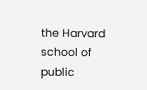the Harvard school of public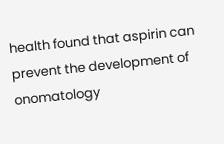health found that aspirin can prevent the development of onomatology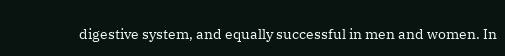digestive system, and equally successful in men and women. In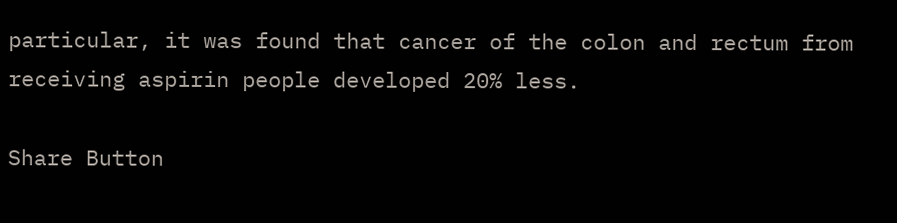particular, it was found that cancer of the colon and rectum from receiving aspirin people developed 20% less.

Share Button